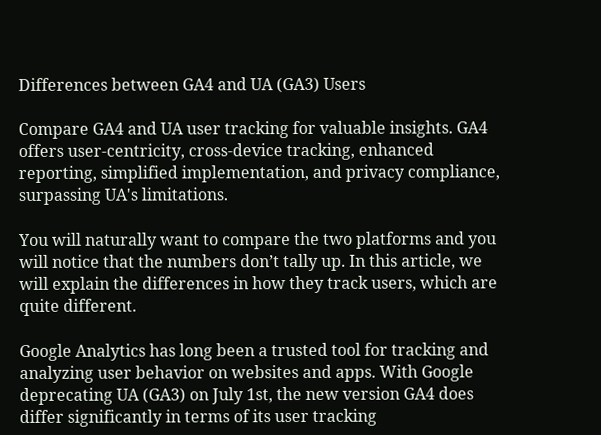Differences between GA4 and UA (GA3) Users

Compare GA4 and UA user tracking for valuable insights. GA4 offers user-centricity, cross-device tracking, enhanced reporting, simplified implementation, and privacy compliance, surpassing UA's limitations.

You will naturally want to compare the two platforms and you will notice that the numbers don’t tally up. In this article, we will explain the differences in how they track users, which are quite different.

Google Analytics has long been a trusted tool for tracking and analyzing user behavior on websites and apps. With Google deprecating UA (GA3) on July 1st, the new version GA4 does differ significantly in terms of its user tracking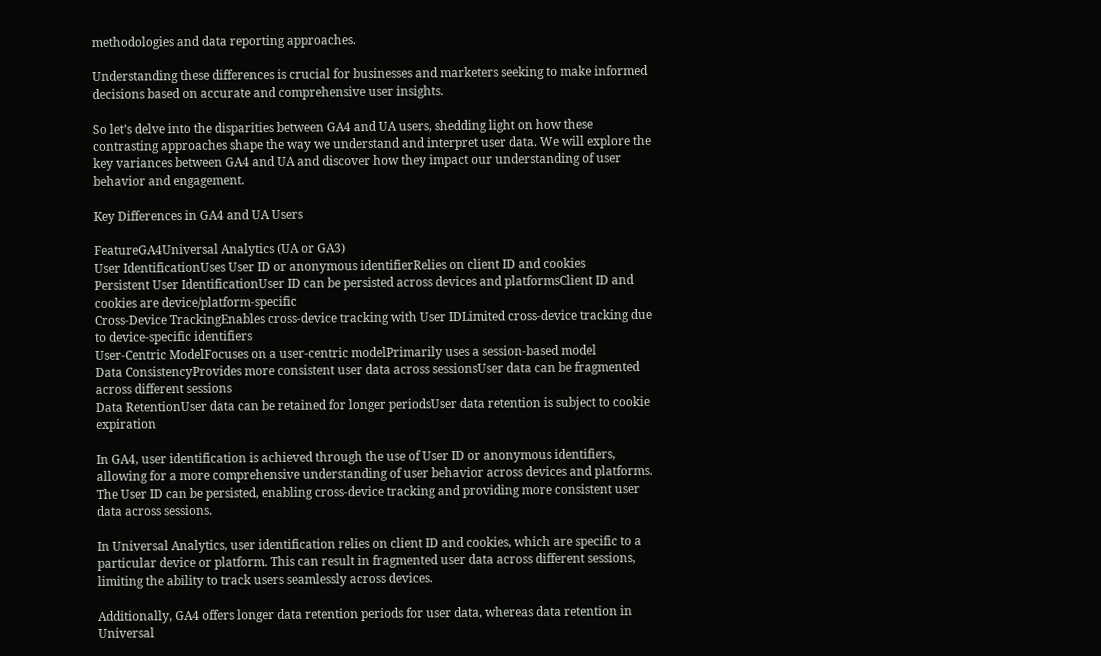methodologies and data reporting approaches.

Understanding these differences is crucial for businesses and marketers seeking to make informed decisions based on accurate and comprehensive user insights.

So let’s delve into the disparities between GA4 and UA users, shedding light on how these contrasting approaches shape the way we understand and interpret user data. We will explore the key variances between GA4 and UA and discover how they impact our understanding of user behavior and engagement.

Key Differences in GA4 and UA Users

FeatureGA4Universal Analytics (UA or GA3)
User IdentificationUses User ID or anonymous identifierRelies on client ID and cookies
Persistent User IdentificationUser ID can be persisted across devices and platformsClient ID and cookies are device/platform-specific
Cross-Device TrackingEnables cross-device tracking with User IDLimited cross-device tracking due to device-specific identifiers
User-Centric ModelFocuses on a user-centric modelPrimarily uses a session-based model
Data ConsistencyProvides more consistent user data across sessionsUser data can be fragmented across different sessions
Data RetentionUser data can be retained for longer periodsUser data retention is subject to cookie expiration

In GA4, user identification is achieved through the use of User ID or anonymous identifiers, allowing for a more comprehensive understanding of user behavior across devices and platforms. The User ID can be persisted, enabling cross-device tracking and providing more consistent user data across sessions.

In Universal Analytics, user identification relies on client ID and cookies, which are specific to a particular device or platform. This can result in fragmented user data across different sessions, limiting the ability to track users seamlessly across devices.

Additionally, GA4 offers longer data retention periods for user data, whereas data retention in Universal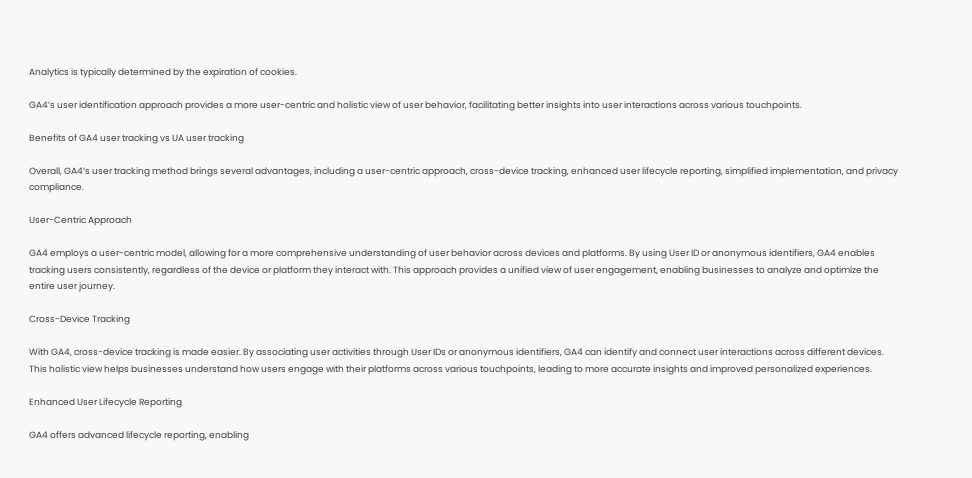Analytics is typically determined by the expiration of cookies.

GA4’s user identification approach provides a more user-centric and holistic view of user behavior, facilitating better insights into user interactions across various touchpoints.

Benefits of GA4 user tracking vs UA user tracking

Overall, GA4’s user tracking method brings several advantages, including a user-centric approach, cross-device tracking, enhanced user lifecycle reporting, simplified implementation, and privacy compliance.

User-Centric Approach

GA4 employs a user-centric model, allowing for a more comprehensive understanding of user behavior across devices and platforms. By using User ID or anonymous identifiers, GA4 enables tracking users consistently, regardless of the device or platform they interact with. This approach provides a unified view of user engagement, enabling businesses to analyze and optimize the entire user journey.

Cross-Device Tracking

With GA4, cross-device tracking is made easier. By associating user activities through User IDs or anonymous identifiers, GA4 can identify and connect user interactions across different devices. This holistic view helps businesses understand how users engage with their platforms across various touchpoints, leading to more accurate insights and improved personalized experiences.

Enhanced User Lifecycle Reporting

GA4 offers advanced lifecycle reporting, enabling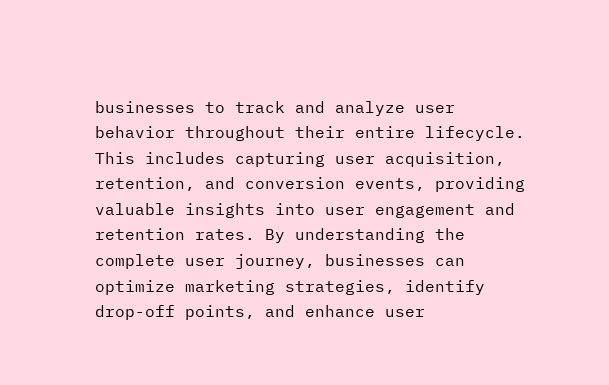businesses to track and analyze user behavior throughout their entire lifecycle. This includes capturing user acquisition, retention, and conversion events, providing valuable insights into user engagement and retention rates. By understanding the complete user journey, businesses can optimize marketing strategies, identify drop-off points, and enhance user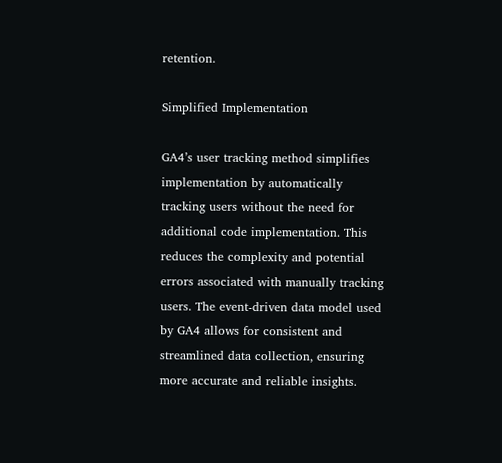retention.

Simplified Implementation

GA4’s user tracking method simplifies implementation by automatically tracking users without the need for additional code implementation. This reduces the complexity and potential errors associated with manually tracking users. The event-driven data model used by GA4 allows for consistent and streamlined data collection, ensuring more accurate and reliable insights.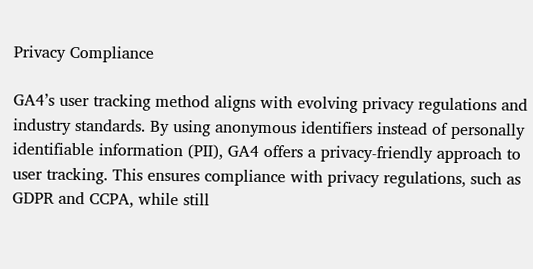Privacy Compliance

GA4’s user tracking method aligns with evolving privacy regulations and industry standards. By using anonymous identifiers instead of personally identifiable information (PII), GA4 offers a privacy-friendly approach to user tracking. This ensures compliance with privacy regulations, such as GDPR and CCPA, while still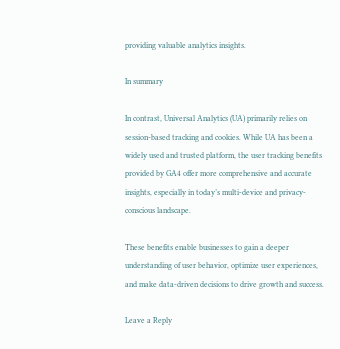providing valuable analytics insights.

In summary

In contrast, Universal Analytics (UA) primarily relies on session-based tracking and cookies. While UA has been a widely used and trusted platform, the user tracking benefits provided by GA4 offer more comprehensive and accurate insights, especially in today’s multi-device and privacy-conscious landscape.

These benefits enable businesses to gain a deeper understanding of user behavior, optimize user experiences, and make data-driven decisions to drive growth and success.

Leave a Reply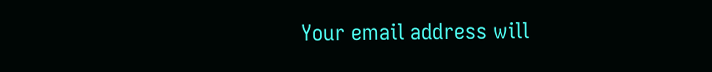Your email address will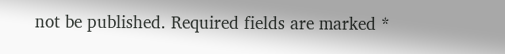not be published. Required fields are marked *